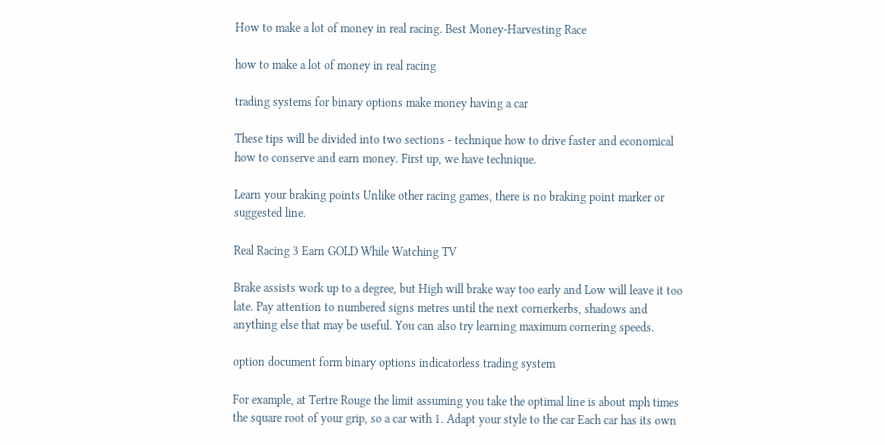How to make a lot of money in real racing. Best Money-Harvesting Race

how to make a lot of money in real racing

trading systems for binary options make money having a car

These tips will be divided into two sections - technique how to drive faster and economical how to conserve and earn money. First up, we have technique.

Learn your braking points Unlike other racing games, there is no braking point marker or suggested line.

Real Racing 3 Earn GOLD While Watching TV

Brake assists work up to a degree, but High will brake way too early and Low will leave it too late. Pay attention to numbered signs metres until the next cornerkerbs, shadows and anything else that may be useful. You can also try learning maximum cornering speeds.

option document form binary options indicatorless trading system

For example, at Tertre Rouge the limit assuming you take the optimal line is about mph times the square root of your grip, so a car with 1. Adapt your style to the car Each car has its own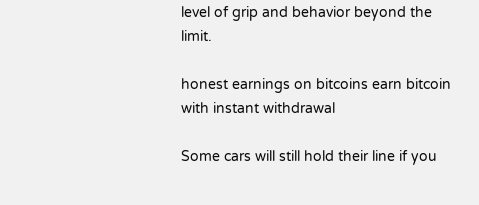level of grip and behavior beyond the limit.

honest earnings on bitcoins earn bitcoin with instant withdrawal

Some cars will still hold their line if you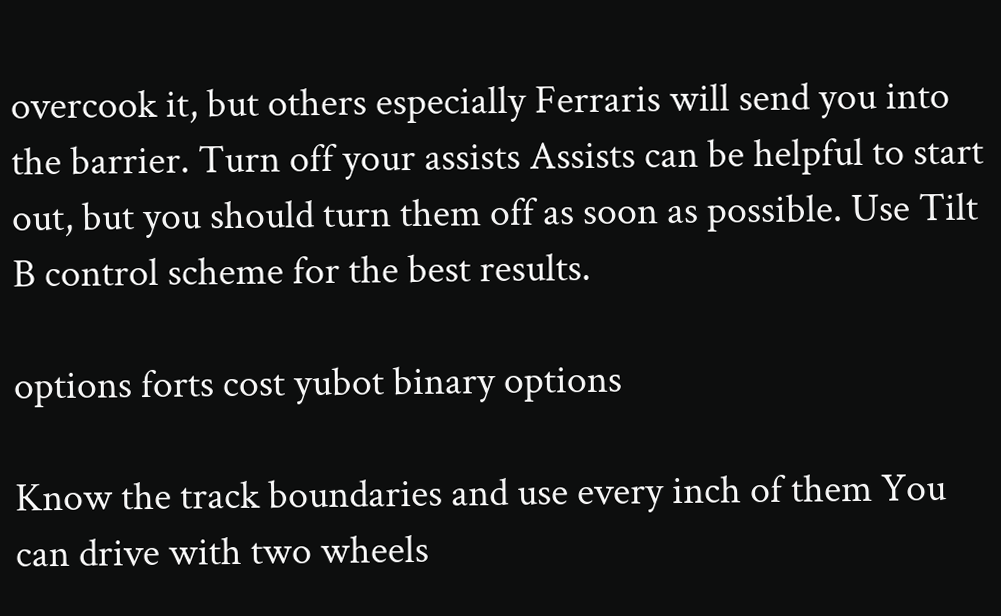overcook it, but others especially Ferraris will send you into the barrier. Turn off your assists Assists can be helpful to start out, but you should turn them off as soon as possible. Use Tilt B control scheme for the best results.

options forts cost yubot binary options

Know the track boundaries and use every inch of them You can drive with two wheels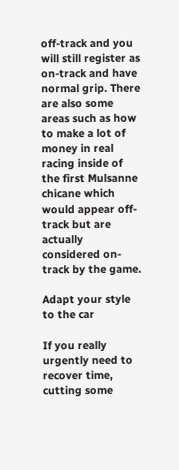off-track and you will still register as on-track and have normal grip. There are also some areas such as how to make a lot of money in real racing inside of the first Mulsanne chicane which would appear off-track but are actually considered on-track by the game.

Adapt your style to the car

If you really urgently need to recover time, cutting some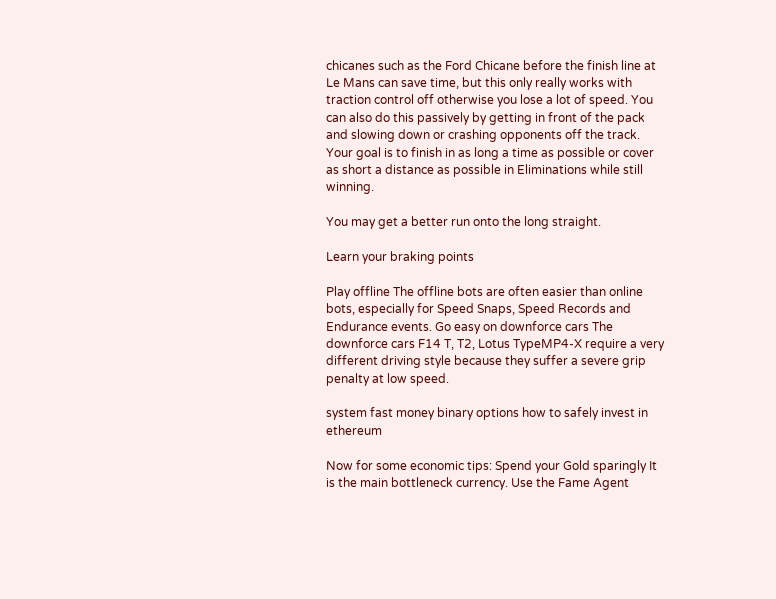chicanes such as the Ford Chicane before the finish line at Le Mans can save time, but this only really works with traction control off otherwise you lose a lot of speed. You can also do this passively by getting in front of the pack and slowing down or crashing opponents off the track. Your goal is to finish in as long a time as possible or cover as short a distance as possible in Eliminations while still winning.

You may get a better run onto the long straight.

Learn your braking points

Play offline The offline bots are often easier than online bots, especially for Speed Snaps, Speed Records and Endurance events. Go easy on downforce cars The downforce cars F14 T, T2, Lotus TypeMP4-X require a very different driving style because they suffer a severe grip penalty at low speed.

system fast money binary options how to safely invest in ethereum

Now for some economic tips: Spend your Gold sparingly It is the main bottleneck currency. Use the Fame Agent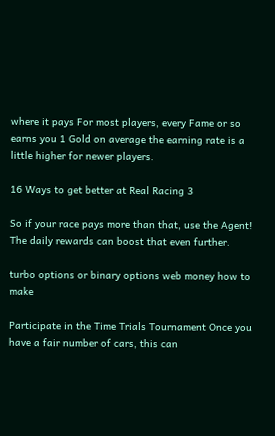where it pays For most players, every Fame or so earns you 1 Gold on average the earning rate is a little higher for newer players.

16 Ways to get better at Real Racing 3

So if your race pays more than that, use the Agent! The daily rewards can boost that even further.

turbo options or binary options web money how to make

Participate in the Time Trials Tournament Once you have a fair number of cars, this can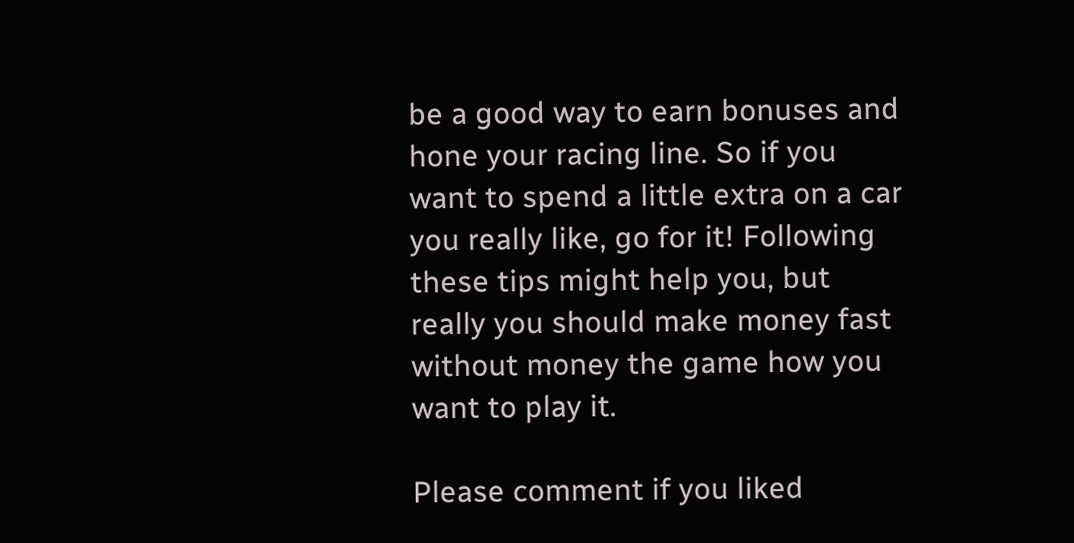be a good way to earn bonuses and hone your racing line. So if you want to spend a little extra on a car you really like, go for it! Following these tips might help you, but really you should make money fast without money the game how you want to play it.

Please comment if you liked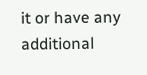it or have any additional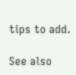tips to add.

See also